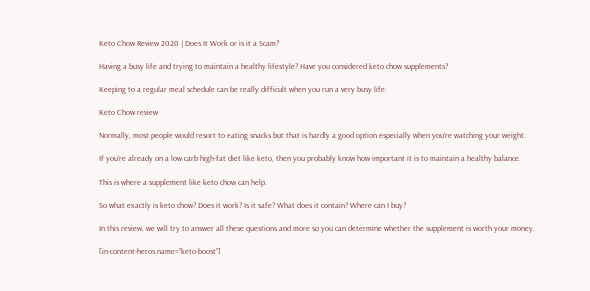Keto Chow Review 2020 | Does It Work or is it a Scam?

Having a busy life and trying to maintain a healthy lifestyle? Have you considered keto chow supplements?

Keeping to a regular meal schedule can be really difficult when you run a very busy life.

Keto Chow review

Normally, most people would resort to eating snacks but that is hardly a good option especially when you’re watching your weight.

If you’re already on a low carb high-fat diet like keto, then you probably know how important it is to maintain a healthy balance.

This is where a supplement like keto chow can help.

So what exactly is keto chow? Does it work? Is it safe? What does it contain? Where can I buy?

In this review, we will try to answer all these questions and more so you can determine whether the supplement is worth your money.

[in-content-heros name=”keto-boost”]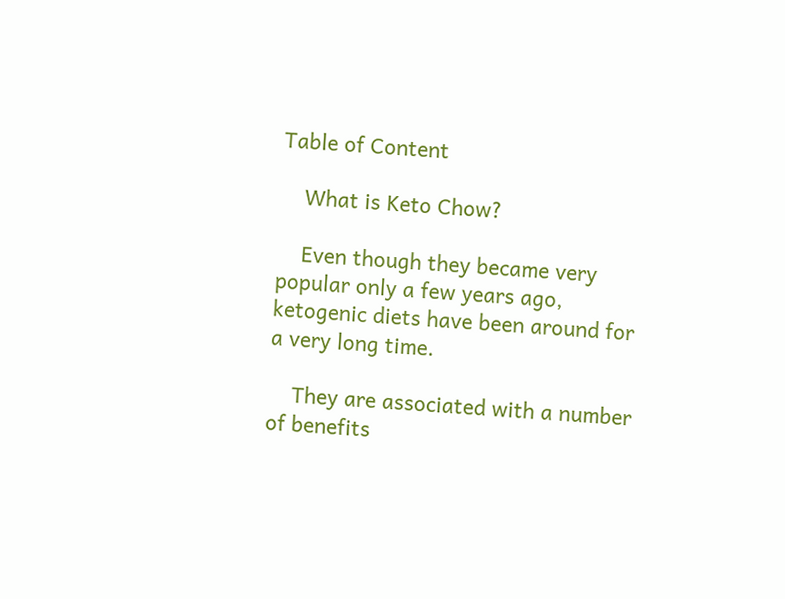Table of Content

    What is Keto Chow?

    Even though they became very popular only a few years ago, ketogenic diets have been around for a very long time.

    They are associated with a number of benefits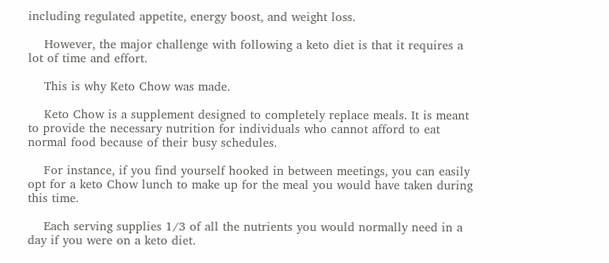including regulated appetite, energy boost, and weight loss.

    However, the major challenge with following a keto diet is that it requires a lot of time and effort.

    This is why Keto Chow was made.

    Keto Chow is a supplement designed to completely replace meals. It is meant to provide the necessary nutrition for individuals who cannot afford to eat normal food because of their busy schedules.

    For instance, if you find yourself hooked in between meetings, you can easily opt for a keto Chow lunch to make up for the meal you would have taken during this time.

    Each serving supplies 1/3 of all the nutrients you would normally need in a day if you were on a keto diet.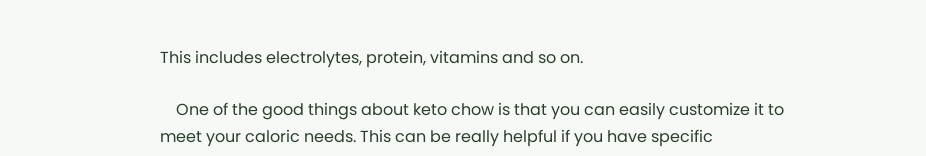This includes electrolytes, protein, vitamins and so on.

    One of the good things about keto chow is that you can easily customize it to meet your caloric needs. This can be really helpful if you have specific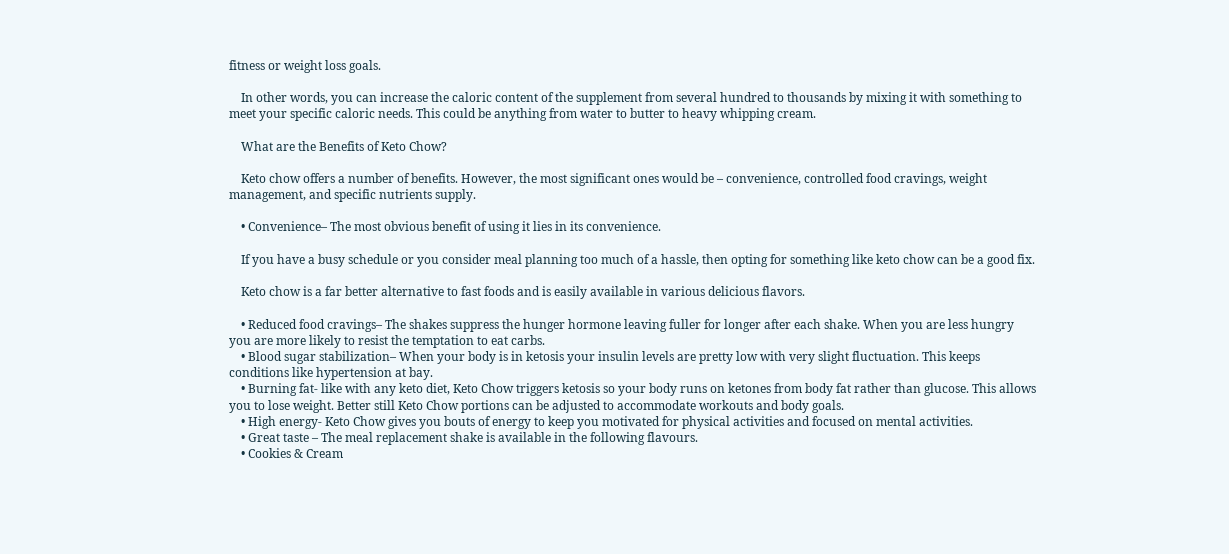fitness or weight loss goals.

    In other words, you can increase the caloric content of the supplement from several hundred to thousands by mixing it with something to meet your specific caloric needs. This could be anything from water to butter to heavy whipping cream.

    What are the Benefits of Keto Chow?

    Keto chow offers a number of benefits. However, the most significant ones would be – convenience, controlled food cravings, weight management, and specific nutrients supply.

    • Convenience– The most obvious benefit of using it lies in its convenience.

    If you have a busy schedule or you consider meal planning too much of a hassle, then opting for something like keto chow can be a good fix.

    Keto chow is a far better alternative to fast foods and is easily available in various delicious flavors.

    • Reduced food cravings– The shakes suppress the hunger hormone leaving fuller for longer after each shake. When you are less hungry you are more likely to resist the temptation to eat carbs.
    • Blood sugar stabilization– When your body is in ketosis your insulin levels are pretty low with very slight fluctuation. This keeps conditions like hypertension at bay.
    • Burning fat- like with any keto diet, Keto Chow triggers ketosis so your body runs on ketones from body fat rather than glucose. This allows you to lose weight. Better still Keto Chow portions can be adjusted to accommodate workouts and body goals.
    • High energy- Keto Chow gives you bouts of energy to keep you motivated for physical activities and focused on mental activities.
    • Great taste – The meal replacement shake is available in the following flavours.
    • Cookies & Cream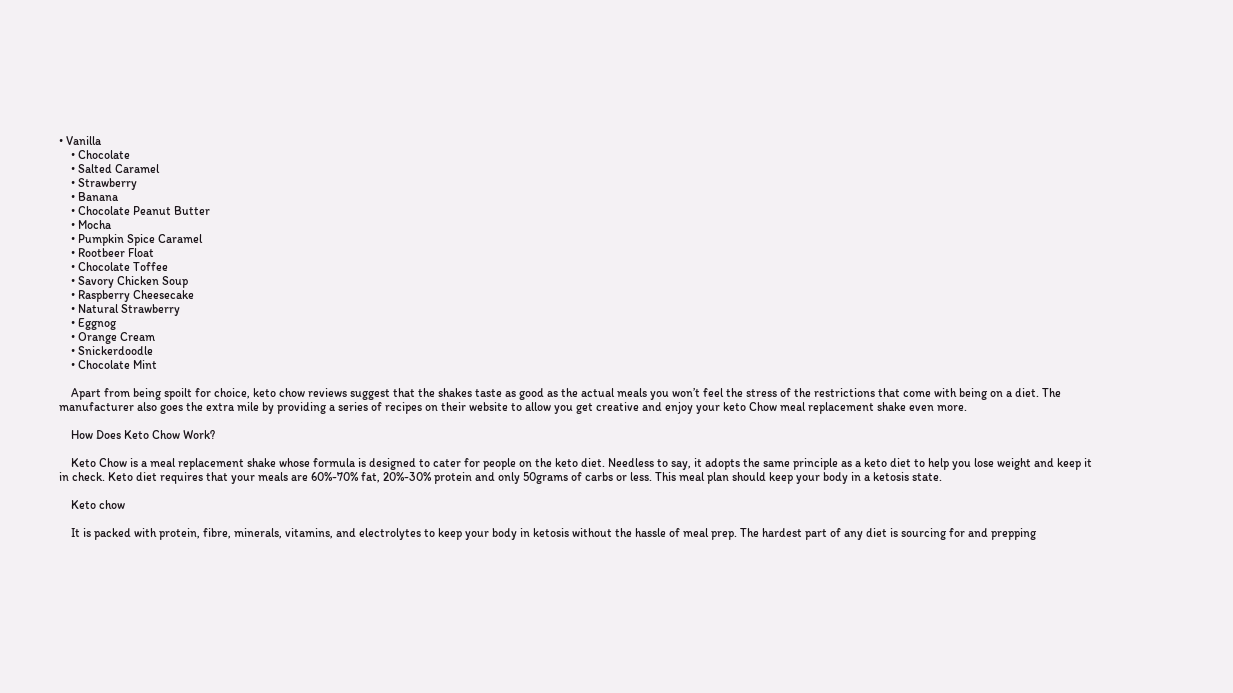• Vanilla
    • Chocolate
    • Salted Caramel
    • Strawberry
    • Banana
    • Chocolate Peanut Butter
    • Mocha
    • Pumpkin Spice Caramel
    • Rootbeer Float
    • Chocolate Toffee
    • Savory Chicken Soup
    • Raspberry Cheesecake
    • Natural Strawberry
    • Eggnog
    • Orange Cream
    • Snickerdoodle
    • Chocolate Mint

    Apart from being spoilt for choice, keto chow reviews suggest that the shakes taste as good as the actual meals you won’t feel the stress of the restrictions that come with being on a diet. The manufacturer also goes the extra mile by providing a series of recipes on their website to allow you get creative and enjoy your keto Chow meal replacement shake even more.

    How Does Keto Chow Work?

    Keto Chow is a meal replacement shake whose formula is designed to cater for people on the keto diet. Needless to say, it adopts the same principle as a keto diet to help you lose weight and keep it in check. Keto diet requires that your meals are 60%-70% fat, 20%-30% protein and only 50grams of carbs or less. This meal plan should keep your body in a ketosis state.

    Keto chow

    It is packed with protein, fibre, minerals, vitamins, and electrolytes to keep your body in ketosis without the hassle of meal prep. The hardest part of any diet is sourcing for and prepping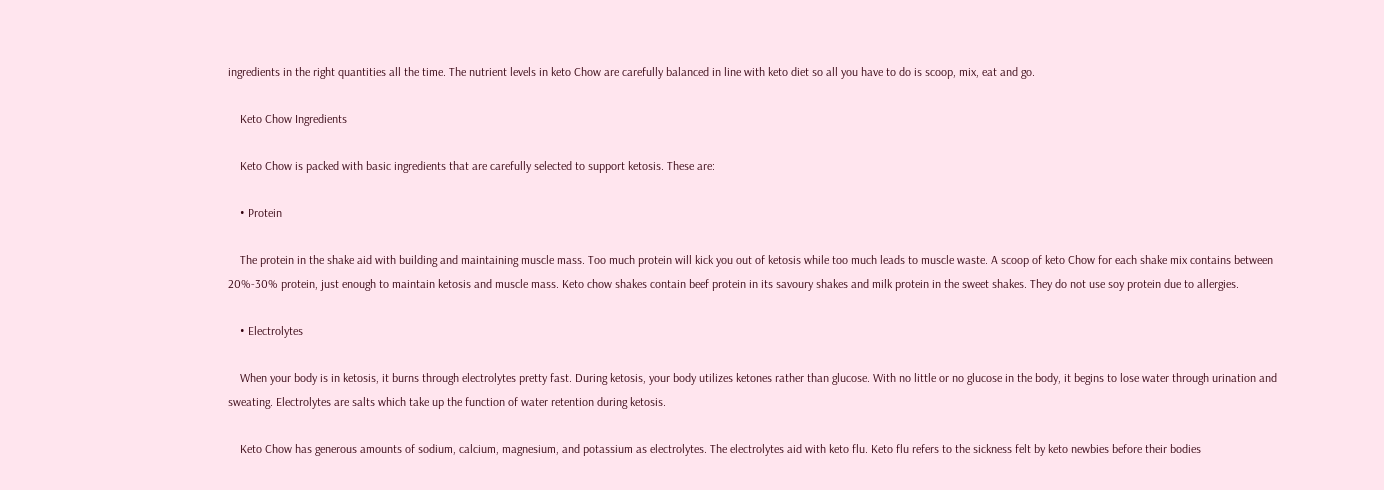ingredients in the right quantities all the time. The nutrient levels in keto Chow are carefully balanced in line with keto diet so all you have to do is scoop, mix, eat and go.

    Keto Chow Ingredients

    Keto Chow is packed with basic ingredients that are carefully selected to support ketosis. These are:

    • Protein

    The protein in the shake aid with building and maintaining muscle mass. Too much protein will kick you out of ketosis while too much leads to muscle waste. A scoop of keto Chow for each shake mix contains between 20%-30% protein, just enough to maintain ketosis and muscle mass. Keto chow shakes contain beef protein in its savoury shakes and milk protein in the sweet shakes. They do not use soy protein due to allergies.

    • Electrolytes

    When your body is in ketosis, it burns through electrolytes pretty fast. During ketosis, your body utilizes ketones rather than glucose. With no little or no glucose in the body, it begins to lose water through urination and sweating. Electrolytes are salts which take up the function of water retention during ketosis.

    Keto Chow has generous amounts of sodium, calcium, magnesium, and potassium as electrolytes. The electrolytes aid with keto flu. Keto flu refers to the sickness felt by keto newbies before their bodies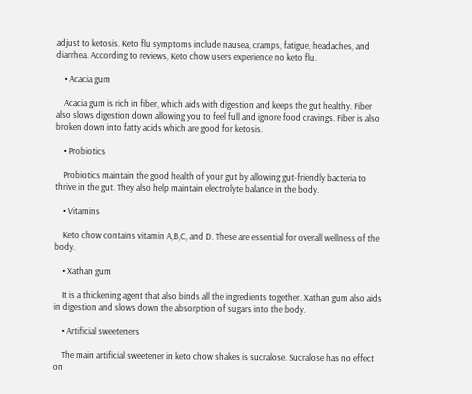adjust to ketosis. Keto flu symptoms include nausea, cramps, fatigue, headaches, and diarrhea. According to reviews, Keto chow users experience no keto flu.

    • Acacia gum

    Acacia gum is rich in fiber, which aids with digestion and keeps the gut healthy. Fiber also slows digestion down allowing you to feel full and ignore food cravings. Fiber is also broken down into fatty acids which are good for ketosis.

    • Probiotics

    Probiotics maintain the good health of your gut by allowing gut-friendly bacteria to thrive in the gut. They also help maintain electrolyte balance in the body.

    • Vitamins

    Keto chow contains vitamin A,B,C, and D. These are essential for overall wellness of the body.

    • Xathan gum

    It is a thickening agent that also binds all the ingredients together. Xathan gum also aids in digestion and slows down the absorption of sugars into the body.

    • Artificial sweeteners

    The main artificial sweetener in keto chow shakes is sucralose. Sucralose has no effect on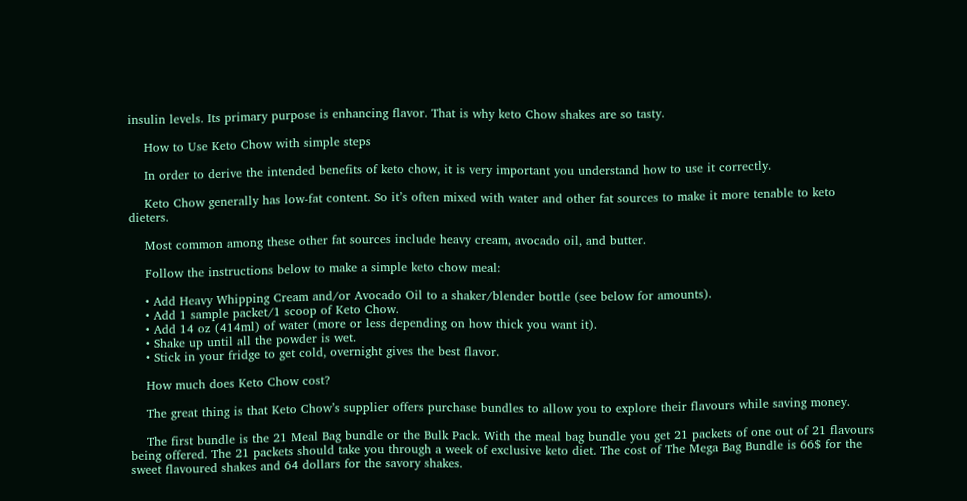insulin levels. Its primary purpose is enhancing flavor. That is why keto Chow shakes are so tasty.

    How to Use Keto Chow with simple steps

    In order to derive the intended benefits of keto chow, it is very important you understand how to use it correctly.

    Keto Chow generally has low-fat content. So it’s often mixed with water and other fat sources to make it more tenable to keto dieters.

    Most common among these other fat sources include heavy cream, avocado oil, and butter.

    Follow the instructions below to make a simple keto chow meal:

    • Add Heavy Whipping Cream and/or Avocado Oil to a shaker/blender bottle (see below for amounts).
    • Add 1 sample packet/1 scoop of Keto Chow.
    • Add 14 oz (414ml) of water (more or less depending on how thick you want it).
    • Shake up until all the powder is wet.
    • Stick in your fridge to get cold, overnight gives the best flavor.

    How much does Keto Chow cost?

    The great thing is that Keto Chow’s supplier offers purchase bundles to allow you to explore their flavours while saving money.

    The first bundle is the 21 Meal Bag bundle or the Bulk Pack. With the meal bag bundle you get 21 packets of one out of 21 flavours being offered. The 21 packets should take you through a week of exclusive keto diet. The cost of The Mega Bag Bundle is 66$ for the sweet flavoured shakes and 64 dollars for the savory shakes.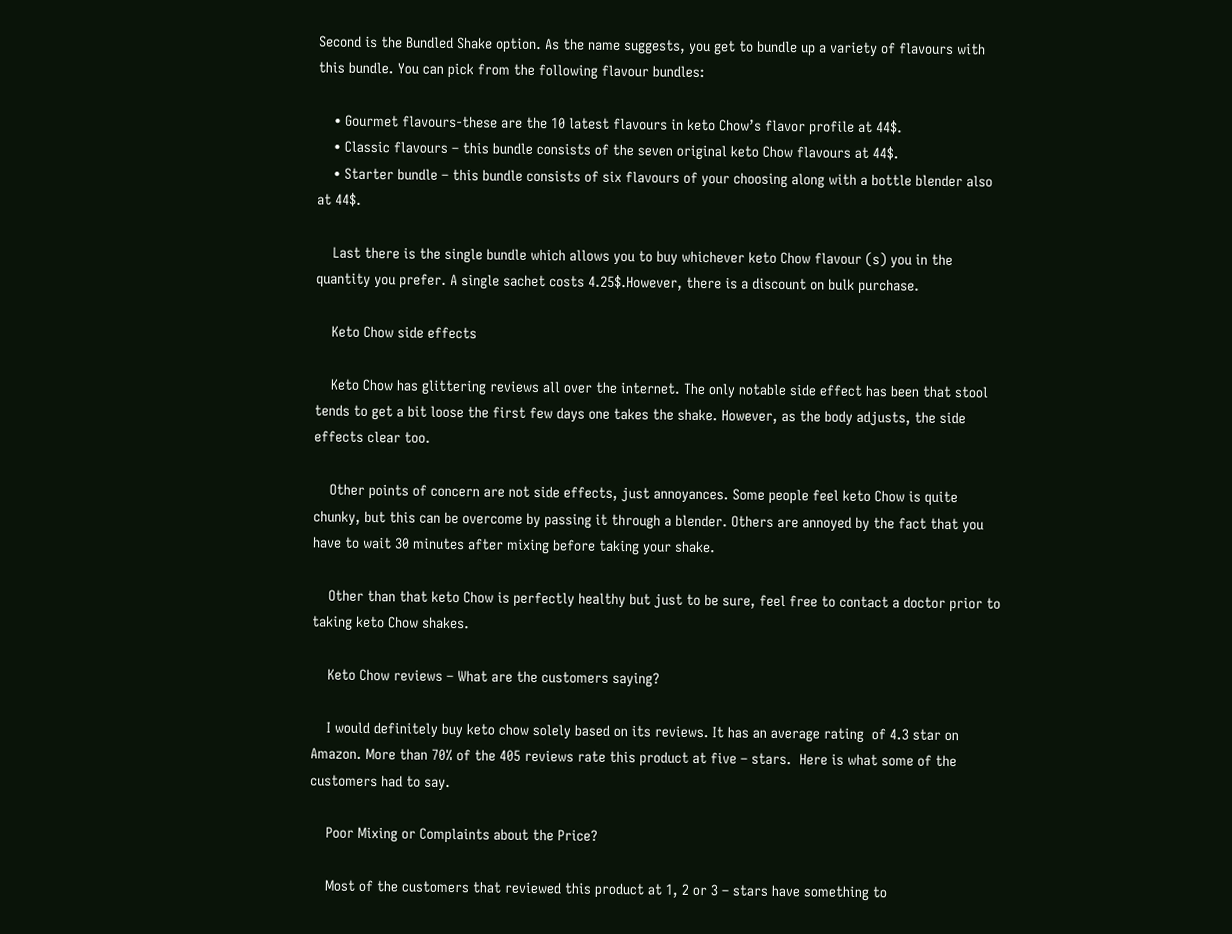Second is the Bundled Shake option. As the name suggests, you get to bundle up a variety of flavours with this bundle. You can pick from the following flavour bundles:

    • Gourmet flavours-these are the 10 latest flavours in keto Chow’s flavor profile at 44$.
    • Classic flavours – this bundle consists of the seven original keto Chow flavours at 44$.
    • Starter bundle – this bundle consists of six flavours of your choosing along with a bottle blender also at 44$.

    Last there is the single bundle which allows you to buy whichever keto Chow flavour (s) you in the quantity you prefer. A single sachet costs 4.25$.However, there is a discount on bulk purchase.

    Keto Chow side effects

    Keto Chow has glittering reviews all over the internet. The only notable side effect has been that stool tends to get a bit loose the first few days one takes the shake. However, as the body adjusts, the side effects clear too.

    Other points of concern are not side effects, just annoyances. Some people feel keto Chow is quite chunky, but this can be overcome by passing it through a blender. Others are annoyed by the fact that you have to wait 30 minutes after mixing before taking your shake.

    Other than that keto Chow is perfectly healthy but just to be sure, feel free to contact a doctor prior to taking keto Chow shakes.

    Keto Chow reviews – What are the customers saying?

    I would definitely buy keto chow solely based on its reviews. It has an average rating  of 4.3 star on Amazon. More than 70% of the 405 reviews rate this product at five – stars.  Here is what some of the customers had to say.

    Poor Mixing or Complaints about the Price?

    Most of the customers that reviewed this product at 1, 2 or 3 – stars have something to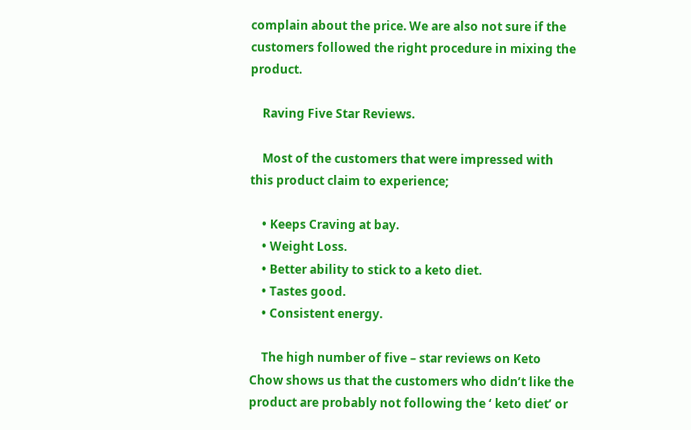complain about the price. We are also not sure if the customers followed the right procedure in mixing the product.

    Raving Five Star Reviews.

    Most of the customers that were impressed with this product claim to experience;

    • Keeps Craving at bay.
    • Weight Loss.
    • Better ability to stick to a keto diet.
    • Tastes good.
    • Consistent energy.

    The high number of five – star reviews on Keto Chow shows us that the customers who didn’t like the product are probably not following the ‘ keto diet’ or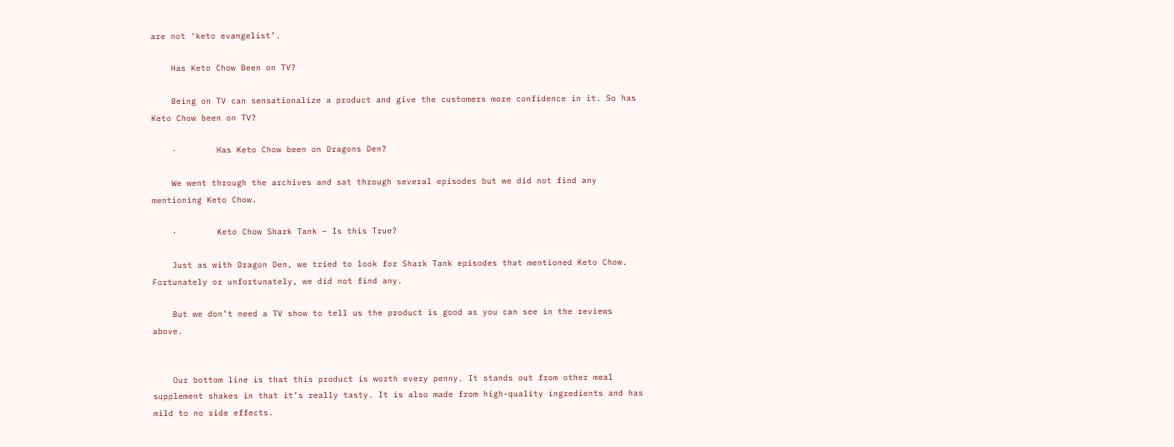are not ‘keto evangelist’.

    Has Keto Chow Been on TV?

    Being on TV can sensationalize a product and give the customers more confidence in it. So has Keto Chow been on TV?

    ·        Has Keto Chow been on Dragons Den?

    We went through the archives and sat through several episodes but we did not find any mentioning Keto Chow.

    ·        Keto Chow Shark Tank – Is this True?

    Just as with Dragon Den, we tried to look for Shark Tank episodes that mentioned Keto Chow. Fortunately or unfortunately, we did not find any.

    But we don’t need a TV show to tell us the product is good as you can see in the reviews above.


    Our bottom line is that this product is worth every penny. It stands out from other meal supplement shakes in that it’s really tasty. It is also made from high-quality ingredients and has mild to no side effects.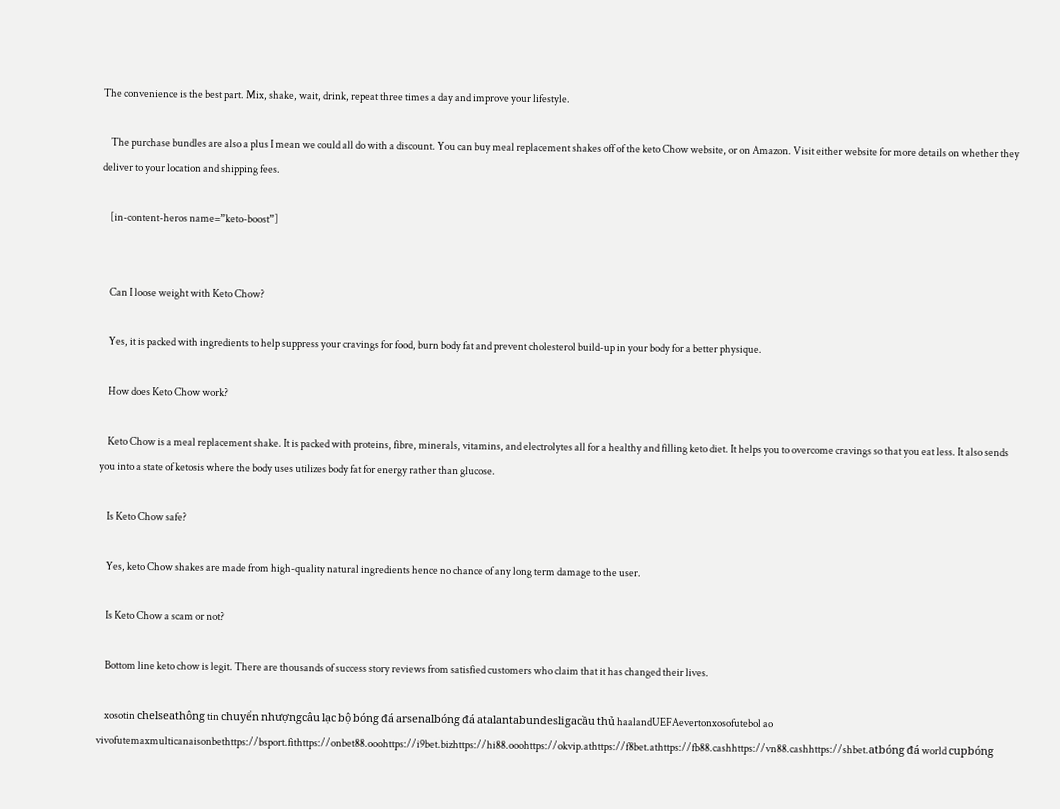The convenience is the best part. Mix, shake, wait, drink, repeat three times a day and improve your lifestyle.

    The purchase bundles are also a plus I mean we could all do with a discount. You can buy meal replacement shakes off of the keto Chow website, or on Amazon. Visit either website for more details on whether they deliver to your location and shipping fees.

    [in-content-heros name=”keto-boost”]


    Can I loose weight with Keto Chow?

    Yes, it is packed with ingredients to help suppress your cravings for food, burn body fat and prevent cholesterol build-up in your body for a better physique.

    How does Keto Chow work?

    Keto Chow is a meal replacement shake. It is packed with proteins, fibre, minerals, vitamins, and electrolytes all for a healthy and filling keto diet. It helps you to overcome cravings so that you eat less. It also sends you into a state of ketosis where the body uses utilizes body fat for energy rather than glucose.

    Is Keto Chow safe?

    Yes, keto Chow shakes are made from high-quality natural ingredients hence no chance of any long term damage to the user.

    Is Keto Chow a scam or not?

    Bottom line keto chow is legit. There are thousands of success story reviews from satisfied customers who claim that it has changed their lives.

    xosotin chelseathông tin chuyển nhượngcâu lạc bộ bóng đá arsenalbóng đá atalantabundesligacầu thủ haalandUEFAevertonxosofutebol ao vivofutemaxmulticanaisonbethttps://bsport.fithttps://onbet88.ooohttps://i9bet.bizhttps://hi88.ooohttps://okvip.athttps://f8bet.athttps://fb88.cashhttps://vn88.cashhttps://shbet.atbóng đá world cupbóng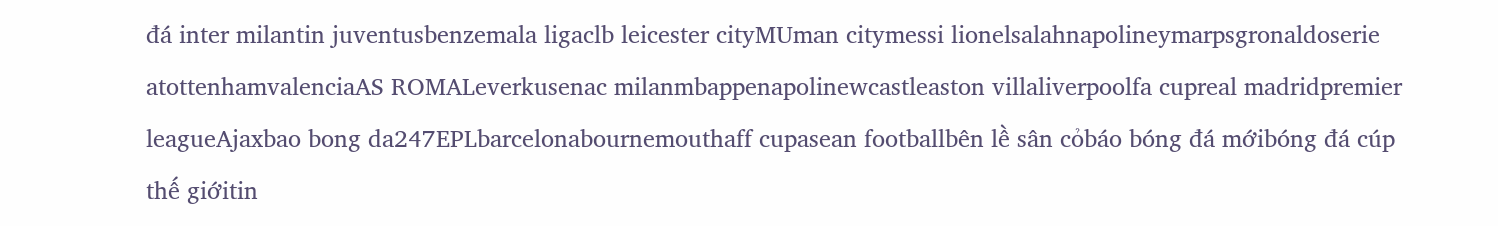đá inter milantin juventusbenzemala ligaclb leicester cityMUman citymessi lionelsalahnapolineymarpsgronaldoserie atottenhamvalenciaAS ROMALeverkusenac milanmbappenapolinewcastleaston villaliverpoolfa cupreal madridpremier leagueAjaxbao bong da247EPLbarcelonabournemouthaff cupasean footballbên lề sân cỏbáo bóng đá mớibóng đá cúp thế giớitin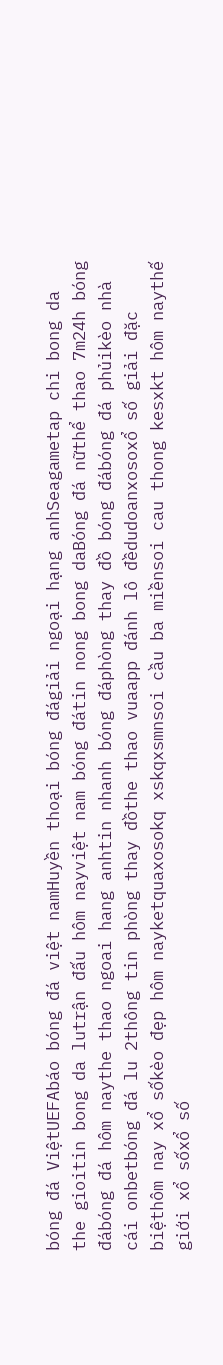bóng đá ViệtUEFAbáo bóng đá việt namHuyền thoại bóng đágiải ngoại hạng anhSeagametap chi bong da the gioitin bong da lutrận đấu hôm nayviệt nam bóng đátin nong bong daBóng đá nữthể thao 7m24h bóng đábóng đá hôm naythe thao ngoai hang anhtin nhanh bóng đáphòng thay đồ bóng đábóng đá phủikèo nhà cái onbetbóng đá lu 2thông tin phòng thay đồthe thao vuaapp đánh lô đềdudoanxosoxổ số giải đặc biệthôm nay xổ sốkèo đẹp hôm nayketquaxosokq xskqxsmnsoi cầu ba miềnsoi cau thong kesxkt hôm naythế giới xổ sốxổ số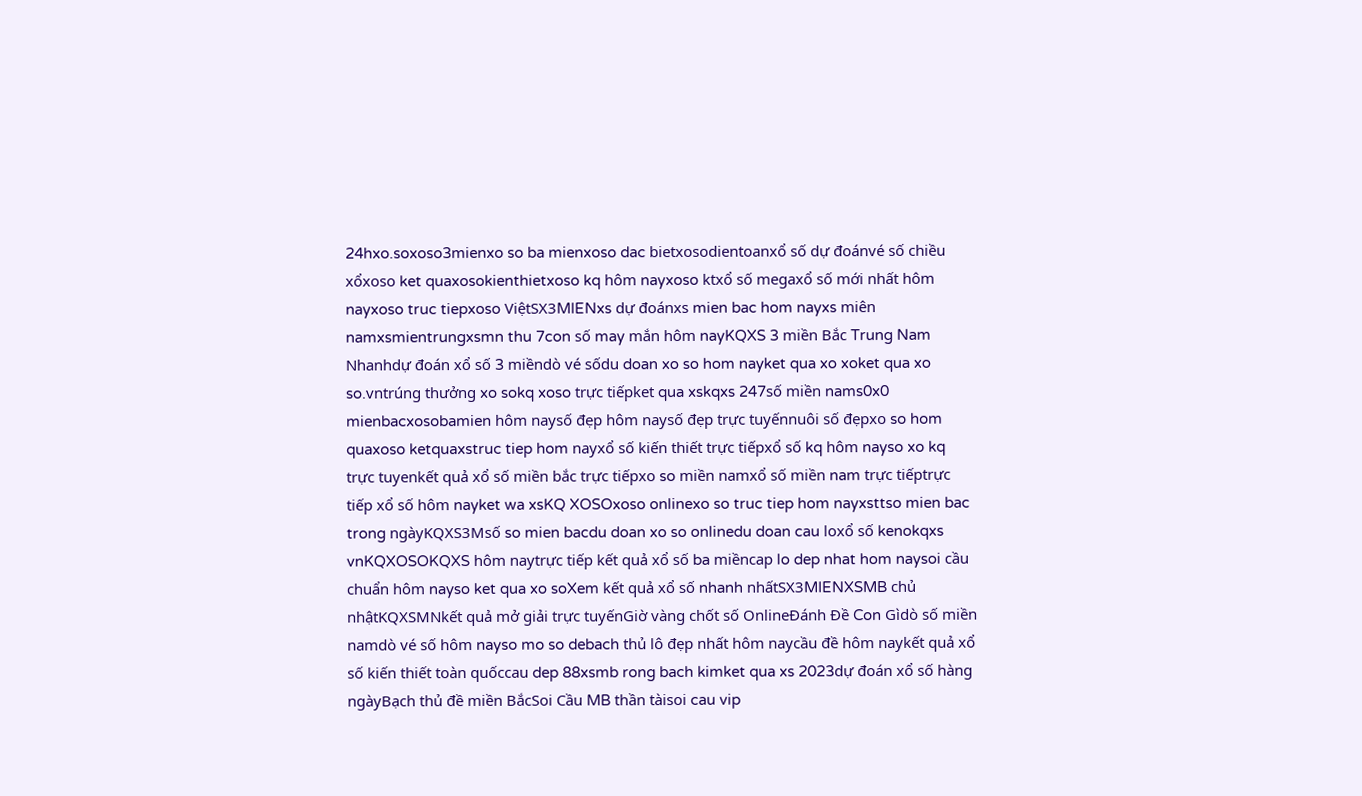24hxo.soxoso3mienxo so ba mienxoso dac bietxosodientoanxổ số dự đoánvé số chiều xổxoso ket quaxosokienthietxoso kq hôm nayxoso ktxổ số megaxổ số mới nhất hôm nayxoso truc tiepxoso ViệtSX3MIENxs dự đoánxs mien bac hom nayxs miên namxsmientrungxsmn thu 7con số may mắn hôm nayKQXS 3 miền Bắc Trung Nam Nhanhdự đoán xổ số 3 miềndò vé sốdu doan xo so hom nayket qua xo xoket qua xo so.vntrúng thưởng xo sokq xoso trực tiếpket qua xskqxs 247số miền nams0x0 mienbacxosobamien hôm naysố đẹp hôm naysố đẹp trực tuyếnnuôi số đẹpxo so hom quaxoso ketquaxstruc tiep hom nayxổ số kiến thiết trực tiếpxổ số kq hôm nayso xo kq trực tuyenkết quả xổ số miền bắc trực tiếpxo so miền namxổ số miền nam trực tiếptrực tiếp xổ số hôm nayket wa xsKQ XOSOxoso onlinexo so truc tiep hom nayxsttso mien bac trong ngàyKQXS3Msố so mien bacdu doan xo so onlinedu doan cau loxổ số kenokqxs vnKQXOSOKQXS hôm naytrực tiếp kết quả xổ số ba miềncap lo dep nhat hom naysoi cầu chuẩn hôm nayso ket qua xo soXem kết quả xổ số nhanh nhấtSX3MIENXSMB chủ nhậtKQXSMNkết quả mở giải trực tuyếnGiờ vàng chốt số OnlineĐánh Đề Con Gìdò số miền namdò vé số hôm nayso mo so debach thủ lô đẹp nhất hôm naycầu đề hôm naykết quả xổ số kiến thiết toàn quốccau dep 88xsmb rong bach kimket qua xs 2023dự đoán xổ số hàng ngàyBạch thủ đề miền BắcSoi Cầu MB thần tàisoi cau vip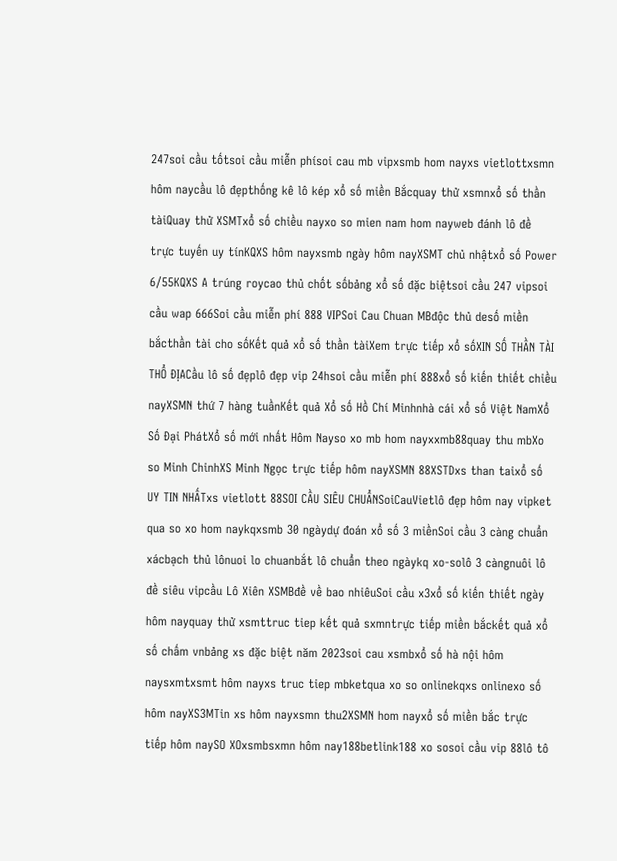247soi cầu tốtsoi cầu miễn phísoi cau mb vipxsmb hom nayxs vietlottxsmn hôm naycầu lô đẹpthống kê lô kép xổ số miền Bắcquay thử xsmnxổ số thần tàiQuay thử XSMTxổ số chiều nayxo so mien nam hom nayweb đánh lô đề trực tuyến uy tínKQXS hôm nayxsmb ngày hôm nayXSMT chủ nhậtxổ số Power 6/55KQXS A trúng roycao thủ chốt sốbảng xổ số đặc biệtsoi cầu 247 vipsoi cầu wap 666Soi cầu miễn phí 888 VIPSoi Cau Chuan MBđộc thủ desố miền bắcthần tài cho sốKết quả xổ số thần tàiXem trực tiếp xổ sốXIN SỐ THẦN TÀI THỔ ĐỊACầu lô số đẹplô đẹp vip 24hsoi cầu miễn phí 888xổ số kiến thiết chiều nayXSMN thứ 7 hàng tuầnKết quả Xổ số Hồ Chí Minhnhà cái xổ số Việt NamXổ Số Đại PhátXổ số mới nhất Hôm Nayso xo mb hom nayxxmb88quay thu mbXo so Minh ChinhXS Minh Ngọc trực tiếp hôm nayXSMN 88XSTDxs than taixổ số UY TIN NHẤTxs vietlott 88SOI CẦU SIÊU CHUẨNSoiCauVietlô đẹp hôm nay vipket qua so xo hom naykqxsmb 30 ngàydự đoán xổ số 3 miềnSoi cầu 3 càng chuẩn xácbạch thủ lônuoi lo chuanbắt lô chuẩn theo ngàykq xo-solô 3 càngnuôi lô đề siêu vipcầu Lô Xiên XSMBđề về bao nhiêuSoi cầu x3xổ số kiến thiết ngày hôm nayquay thử xsmttruc tiep kết quả sxmntrực tiếp miền bắckết quả xổ số chấm vnbảng xs đặc biệt năm 2023soi cau xsmbxổ số hà nội hôm naysxmtxsmt hôm nayxs truc tiep mbketqua xo so onlinekqxs onlinexo số hôm nayXS3MTin xs hôm nayxsmn thu2XSMN hom nayxổ số miền bắc trực tiếp hôm naySO XOxsmbsxmn hôm nay188betlink188 xo sosoi cầu vip 88lô tô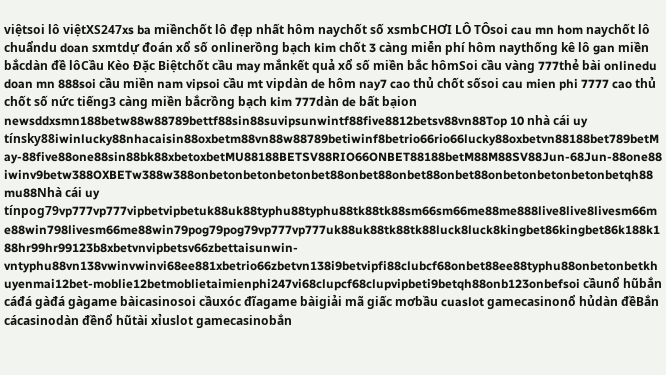việtsoi lô việtXS247xs ba miềnchốt lô đẹp nhất hôm naychốt số xsmbCHƠI LÔ TÔsoi cau mn hom naychốt lô chuẩndu doan sxmtdự đoán xổ số onlinerồng bạch kim chốt 3 càng miễn phí hôm naythống kê lô gan miền bắcdàn đề lôCầu Kèo Đặc Biệtchốt cầu may mắnkết quả xổ số miền bắc hômSoi cầu vàng 777thẻ bài onlinedu doan mn 888soi cầu miền nam vipsoi cầu mt vipdàn de hôm nay7 cao thủ chốt sốsoi cau mien phi 7777 cao thủ chốt số nức tiếng3 càng miền bắcrồng bạch kim 777dàn de bất bạion newsddxsmn188betw88w88789bettf88sin88suvipsunwintf88five8812betsv88vn88Top 10 nhà cái uy tínsky88iwinlucky88nhacaisin88oxbetm88vn88w88789betiwinf8betrio66rio66lucky88oxbetvn88188bet789betMay-88five88one88sin88bk88xbetoxbetMU88188BETSV88RIO66ONBET88188betM88M88SV88Jun-68Jun-88one88iwinv9betw388OXBETw388w388onbetonbetonbetonbet88onbet88onbet88onbet88onbetonbetonbetonbetqh88mu88Nhà cái uy tínpog79vp777vp777vipbetvipbetuk88uk88typhu88typhu88tk88tk88sm66sm66me88me888live8live8livesm66me88win798livesm66me88win79pog79pog79vp777vp777uk88uk88tk88tk88luck8luck8kingbet86kingbet86k188k188hr99hr99123b8xbetvnvipbetsv66zbettaisunwin-vntyphu88vn138vwinvwinvi68ee881xbetrio66zbetvn138i9betvipfi88clubcf68onbet88ee88typhu88onbetonbetkhuyenmai12bet-moblie12betmoblietaimienphi247vi68clupcf68clupvipbeti9betqh88onb123onbefsoi cầunổ hũbắn cáđá gàđá gàgame bàicasinosoi cầuxóc đĩagame bàigiải mã giấc mơbầu cuaslot gamecasinonổ hủdàn đềBắn cácasinodàn đềnổ hũtài xỉuslot gamecasinobắn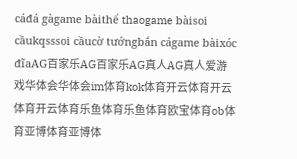cáđá gàgame bàithể thaogame bàisoi cầukqsssoi cầucờ tướngbắn cágame bàixóc đĩaAG百家乐AG百家乐AG真人AG真人爱游戏华体会华体会im体育kok体育开云体育开云体育开云体育乐鱼体育乐鱼体育欧宝体育ob体育亚博体育亚博体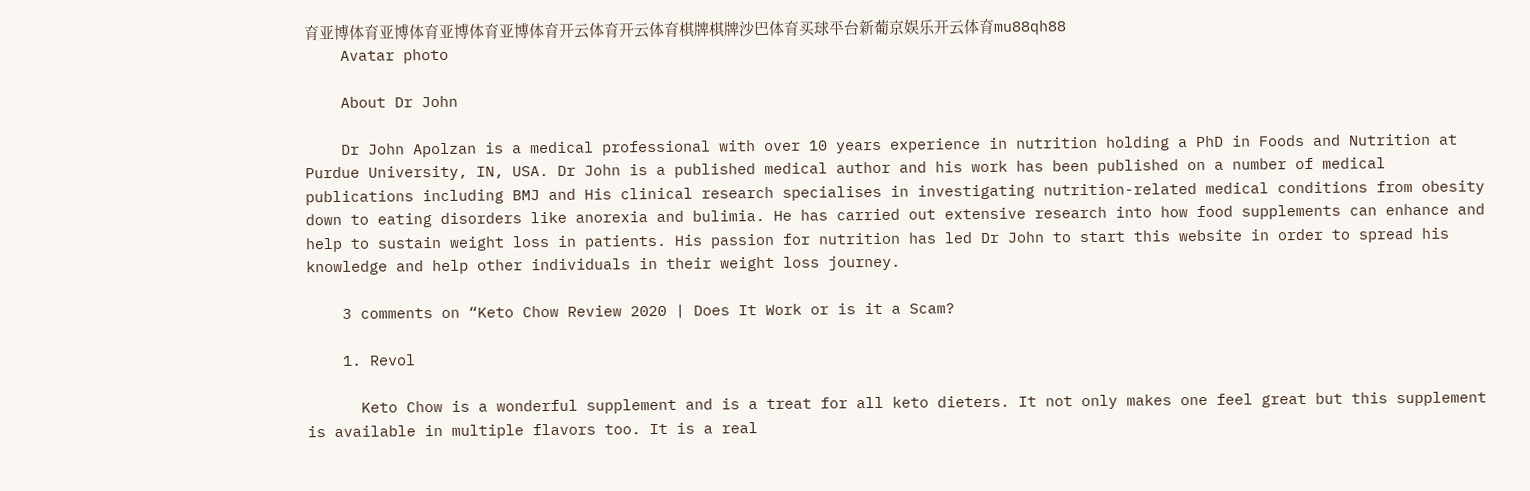育亚博体育亚博体育亚博体育亚博体育开云体育开云体育棋牌棋牌沙巴体育买球平台新葡京娱乐开云体育mu88qh88
    Avatar photo

    About Dr John

    Dr John Apolzan is a medical professional with over 10 years experience in nutrition holding a PhD in Foods and Nutrition at Purdue University, IN, USA. Dr John is a published medical author and his work has been published on a number of medical publications including BMJ and His clinical research specialises in investigating nutrition-related medical conditions from obesity down to eating disorders like anorexia and bulimia. He has carried out extensive research into how food supplements can enhance and help to sustain weight loss in patients. His passion for nutrition has led Dr John to start this website in order to spread his knowledge and help other individuals in their weight loss journey.

    3 comments on “Keto Chow Review 2020 | Does It Work or is it a Scam?

    1. Revol

      Keto Chow is a wonderful supplement and is a treat for all keto dieters. It not only makes one feel great but this supplement is available in multiple flavors too. It is a real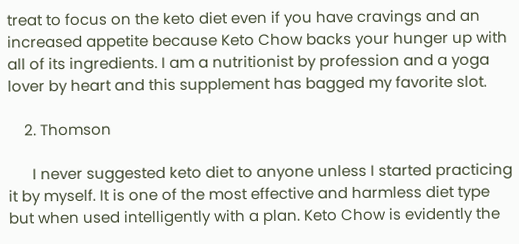treat to focus on the keto diet even if you have cravings and an increased appetite because Keto Chow backs your hunger up with all of its ingredients. I am a nutritionist by profession and a yoga lover by heart and this supplement has bagged my favorite slot.

    2. Thomson

      I never suggested keto diet to anyone unless I started practicing it by myself. It is one of the most effective and harmless diet type but when used intelligently with a plan. Keto Chow is evidently the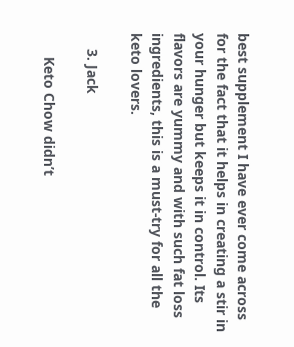best supplement I have ever come across for the fact that it helps in creating a stir in your hunger but keeps it in control. Its flavors are yummy and with such fat loss ingredients, this is a must-try for all the keto lovers.

    3. Jack

      Keto Chow didn’t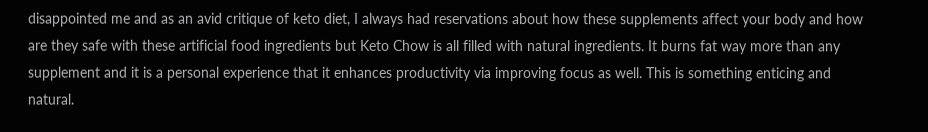disappointed me and as an avid critique of keto diet, I always had reservations about how these supplements affect your body and how are they safe with these artificial food ingredients but Keto Chow is all filled with natural ingredients. It burns fat way more than any supplement and it is a personal experience that it enhances productivity via improving focus as well. This is something enticing and natural.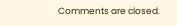Comments are closed.